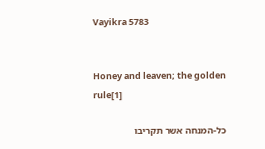Vayikra 5783


Honey and leaven; the golden rule[1]

כל-המנחה אשר תקריבו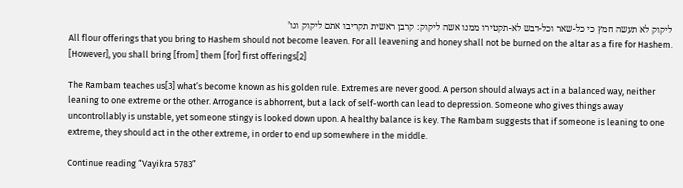ליקוק לא תעשה חמץ כי כל-שאר וכל-דבש לא-תקטירו ממנו אשה ליקוק: קרבן ראשית תקריבו אתם ליקוק וגו’
All flour offerings that you bring to Hashem should not become leaven. For all leavening and honey shall not be burned on the altar as a fire for Hashem. [However], you shall bring [from] them [for] first offerings[2]

The Rambam teaches us[3] what’s become known as his golden rule. Extremes are never good. A person should always act in a balanced way, neither leaning to one extreme or the other. Arrogance is abhorrent, but a lack of self-worth can lead to depression. Someone who gives things away uncontrollably is unstable, yet someone stingy is looked down upon. A healthy balance is key. The Rambam suggests that if someone is leaning to one extreme, they should act in the other extreme, in order to end up somewhere in the middle.

Continue reading “Vayikra 5783”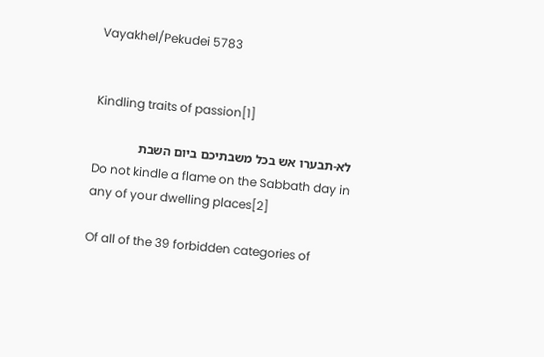Vayakhel/Pekudei 5783


Kindling traits of passion[1]

לא-תבערו אש בכל משבתיכם ביום השבת
Do not kindle a flame on the Sabbath day in any of your dwelling places[2]

Of all of the 39 forbidden categories of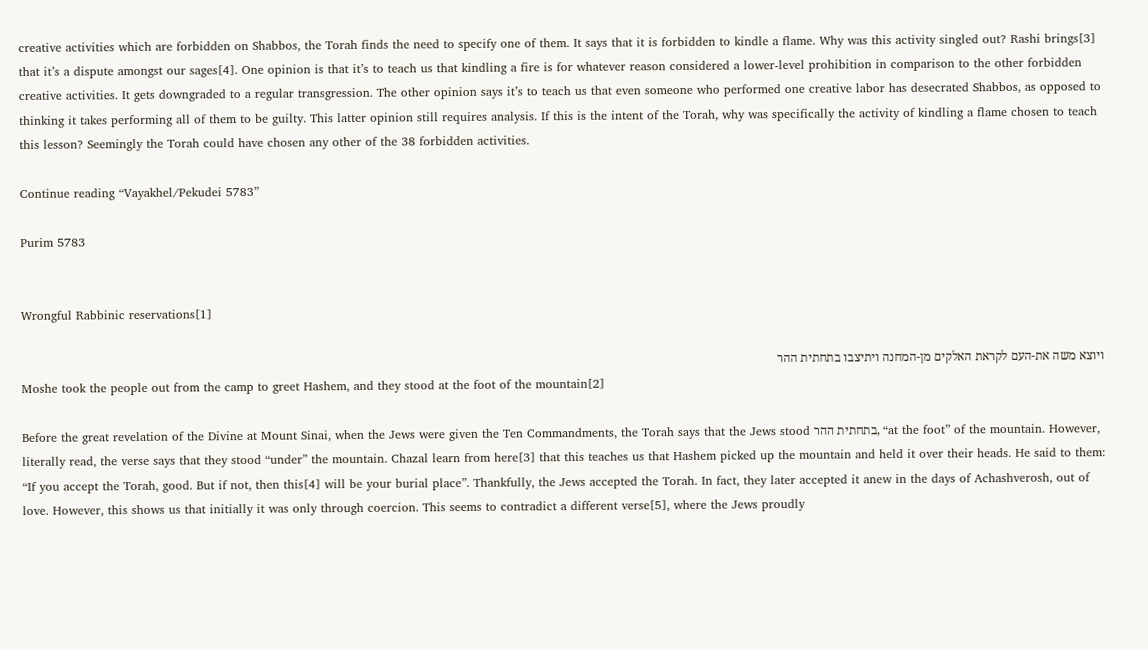creative activities which are forbidden on Shabbos, the Torah finds the need to specify one of them. It says that it is forbidden to kindle a flame. Why was this activity singled out? Rashi brings[3] that it’s a dispute amongst our sages[4]. One opinion is that it’s to teach us that kindling a fire is for whatever reason considered a lower-level prohibition in comparison to the other forbidden creative activities. It gets downgraded to a regular transgression. The other opinion says it’s to teach us that even someone who performed one creative labor has desecrated Shabbos, as opposed to thinking it takes performing all of them to be guilty. This latter opinion still requires analysis. If this is the intent of the Torah, why was specifically the activity of kindling a flame chosen to teach this lesson? Seemingly the Torah could have chosen any other of the 38 forbidden activities.

Continue reading “Vayakhel/Pekudei 5783”

Purim 5783


Wrongful Rabbinic reservations[1]

ויוצא משה את-העם לקראת האלקים מן-המחנה ויתיצבו בתחתית ההר
Moshe took the people out from the camp to greet Hashem, and they stood at the foot of the mountain[2]

Before the great revelation of the Divine at Mount Sinai, when the Jews were given the Ten Commandments, the Torah says that the Jews stood בתחתית ההר, “at the foot” of the mountain. However, literally read, the verse says that they stood “under” the mountain. Chazal learn from here[3] that this teaches us that Hashem picked up the mountain and held it over their heads. He said to them: “If you accept the Torah, good. But if not, then this[4] will be your burial place”. Thankfully, the Jews accepted the Torah. In fact, they later accepted it anew in the days of Achashverosh, out of love. However, this shows us that initially it was only through coercion. This seems to contradict a different verse[5], where the Jews proudly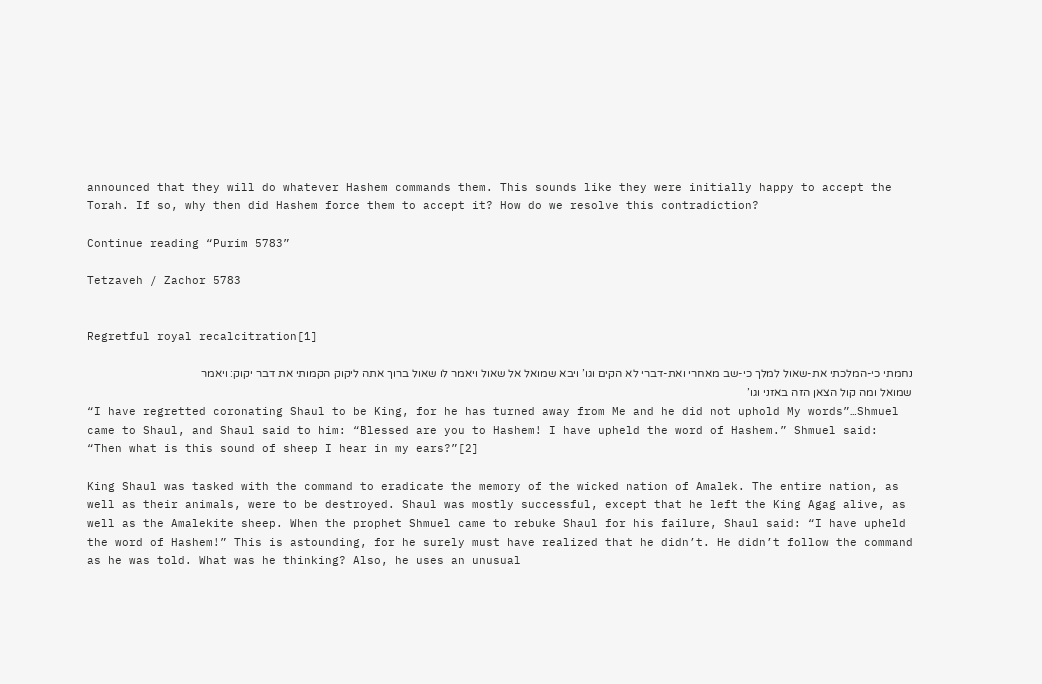announced that they will do whatever Hashem commands them. This sounds like they were initially happy to accept the Torah. If so, why then did Hashem force them to accept it? How do we resolve this contradiction?

Continue reading “Purim 5783”

Tetzaveh / Zachor 5783


Regretful royal recalcitration[1]

נחמתי כי-המלכתי את-שאול למלך כי-שב מאחרי ואת-דברי לא הקים וגו’ ויבא שמואל אל שאול ויאמר לו שאול ברוך אתה ליקוק הקמותי את דבר יקוק: ויאמר שמואל ומה קול הצאן הזה באזני וגו’
“I have regretted coronating Shaul to be King, for he has turned away from Me and he did not uphold My words”…Shmuel came to Shaul, and Shaul said to him: “Blessed are you to Hashem! I have upheld the word of Hashem.” Shmuel said: “Then what is this sound of sheep I hear in my ears?”[2]

King Shaul was tasked with the command to eradicate the memory of the wicked nation of Amalek. The entire nation, as well as their animals, were to be destroyed. Shaul was mostly successful, except that he left the King Agag alive, as well as the Amalekite sheep. When the prophet Shmuel came to rebuke Shaul for his failure, Shaul said: “I have upheld the word of Hashem!” This is astounding, for he surely must have realized that he didn’t. He didn’t follow the command as he was told. What was he thinking? Also, he uses an unusual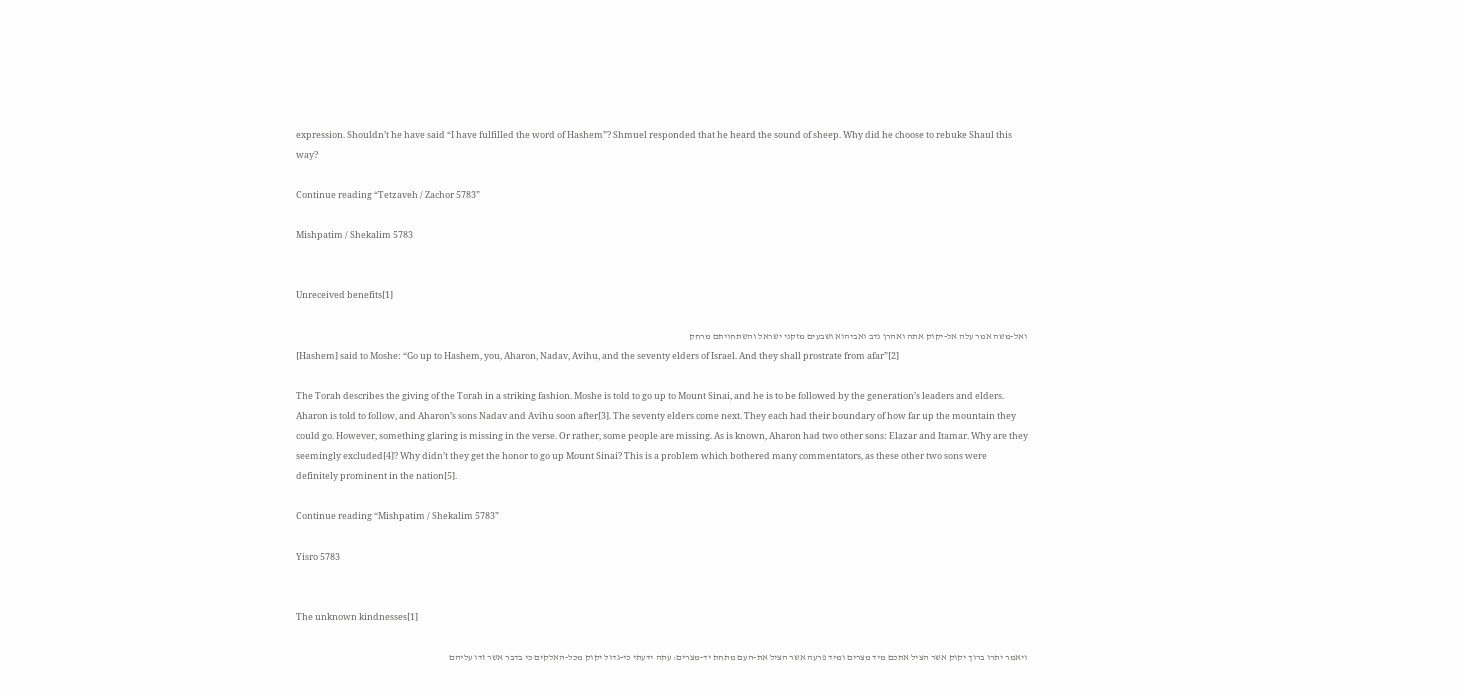expression. Shouldn’t he have said “I have fulfilled the word of Hashem”? Shmuel responded that he heard the sound of sheep. Why did he choose to rebuke Shaul this way?

Continue reading “Tetzaveh / Zachor 5783”

Mishpatim / Shekalim 5783


Unreceived benefits[1]

ואל-משה אמר עלה אל-יקוק אתה ואהרן נדב ואביהוא ושבעים מזקני ישראל והשתחויתם מרחק
[Hashem] said to Moshe: “Go up to Hashem, you, Aharon, Nadav, Avihu, and the seventy elders of Israel. And they shall prostrate from afar”[2]

The Torah describes the giving of the Torah in a striking fashion. Moshe is told to go up to Mount Sinai, and he is to be followed by the generation’s leaders and elders. Aharon is told to follow, and Aharon’s sons Nadav and Avihu soon after[3]. The seventy elders come next. They each had their boundary of how far up the mountain they could go. However, something glaring is missing in the verse. Or rather, some people are missing. As is known, Aharon had two other sons: Elazar and Itamar. Why are they seemingly excluded[4]? Why didn’t they get the honor to go up Mount Sinai? This is a problem which bothered many commentators, as these other two sons were definitely prominent in the nation[5].

Continue reading “Mishpatim / Shekalim 5783”

Yisro 5783


The unknown kindnesses[1]

ויאמר יתרו ברוך יקוק אשר הציל אתכם מיד מצרים ומיד פרעה אשר הציל את-העם מתחת יד-מצרים: עתה ידעתי כי-גדול יקוק מכל-האלקים כי בדבר אשר זדו עליהם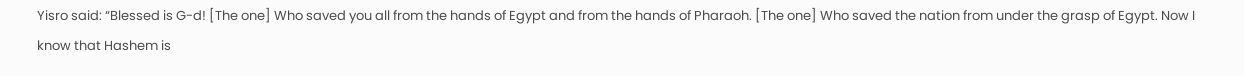Yisro said: “Blessed is G-d! [The one] Who saved you all from the hands of Egypt and from the hands of Pharaoh. [The one] Who saved the nation from under the grasp of Egypt. Now I know that Hashem is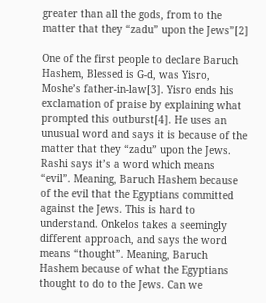greater than all the gods, from to the matter that they “zadu” upon the Jews”[2]

One of the first people to declare Baruch Hashem, Blessed is G-d, was Yisro, Moshe’s father-in-law[3]. Yisro ends his exclamation of praise by explaining what prompted this outburst[4]. He uses an unusual word and says it is because of the matter that they “zadu” upon the Jews. Rashi says it’s a word which means “evil”. Meaning, Baruch Hashem because of the evil that the Egyptians committed against the Jews. This is hard to understand. Onkelos takes a seemingly different approach, and says the word means “thought”. Meaning, Baruch Hashem because of what the Egyptians thought to do to the Jews. Can we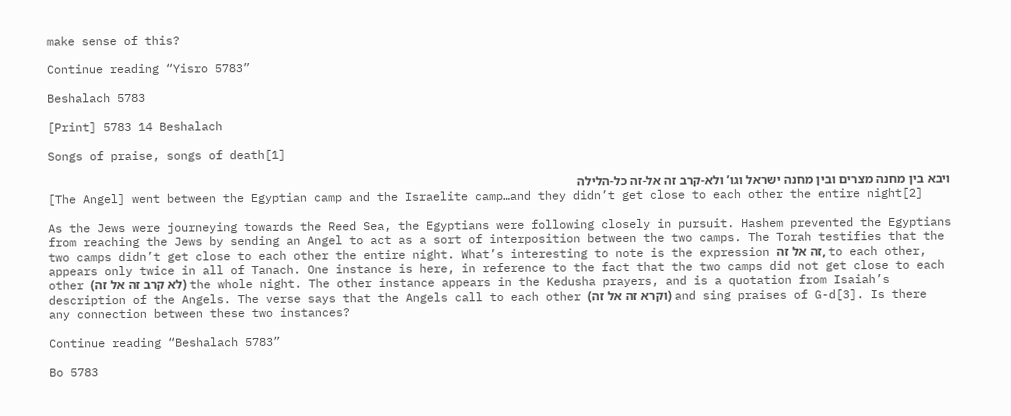make sense of this?

Continue reading “Yisro 5783”

Beshalach 5783

[Print] 5783 14 Beshalach

Songs of praise, songs of death[1]

ויבא בין מחנה מצרים ובין מחנה ישראל וגו’ ולא-קרב זה אל-זה כל-הלילה
[The Angel] went between the Egyptian camp and the Israelite camp…and they didn’t get close to each other the entire night[2]

As the Jews were journeying towards the Reed Sea, the Egyptians were following closely in pursuit. Hashem prevented the Egyptians from reaching the Jews by sending an Angel to act as a sort of interposition between the two camps. The Torah testifies that the two camps didn’t get close to each other the entire night. What’s interesting to note is the expression זה אל זה, to each other, appears only twice in all of Tanach. One instance is here, in reference to the fact that the two camps did not get close to each other (לא קרב זה אל זה) the whole night. The other instance appears in the Kedusha prayers, and is a quotation from Isaiah’s description of the Angels. The verse says that the Angels call to each other (וקרא זה אל זה) and sing praises of G-d[3]. Is there any connection between these two instances?

Continue reading “Beshalach 5783”

Bo 5783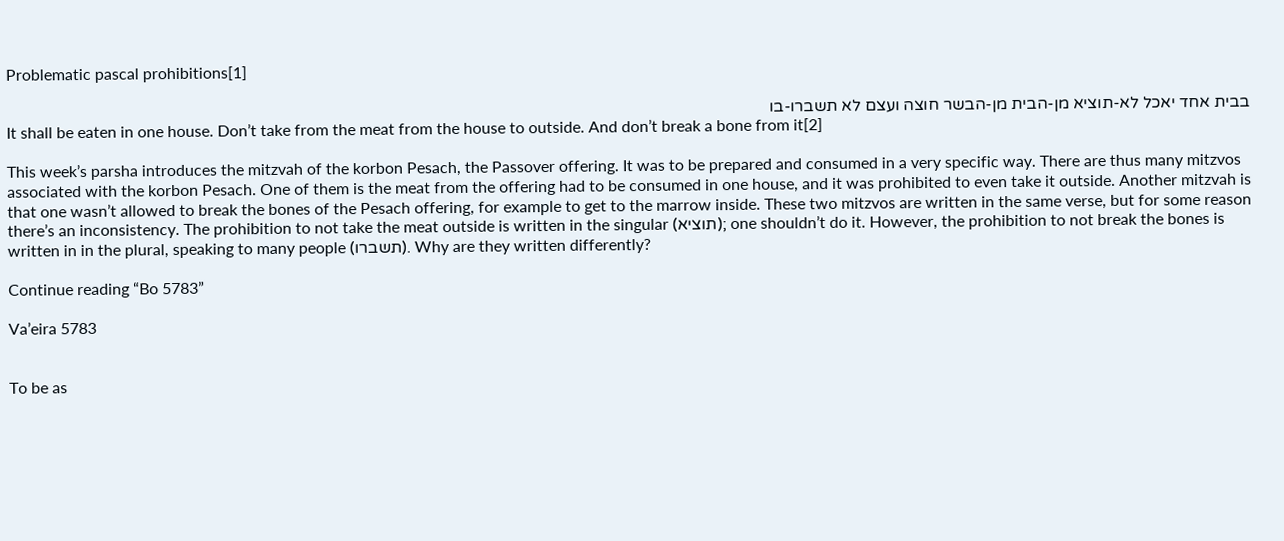Problematic pascal prohibitions[1]

בבית אחד יאכל לא-תוציא מן-הבית מן-הבשר חוצה ועצם לא תשברו-בו
It shall be eaten in one house. Don’t take from the meat from the house to outside. And don’t break a bone from it[2]

This week’s parsha introduces the mitzvah of the korbon Pesach, the Passover offering. It was to be prepared and consumed in a very specific way. There are thus many mitzvos associated with the korbon Pesach. One of them is the meat from the offering had to be consumed in one house, and it was prohibited to even take it outside. Another mitzvah is that one wasn’t allowed to break the bones of the Pesach offering, for example to get to the marrow inside. These two mitzvos are written in the same verse, but for some reason there’s an inconsistency. The prohibition to not take the meat outside is written in the singular (תוציא); one shouldn’t do it. However, the prohibition to not break the bones is written in in the plural, speaking to many people (תשברו). Why are they written differently?

Continue reading “Bo 5783”

Va’eira 5783


To be as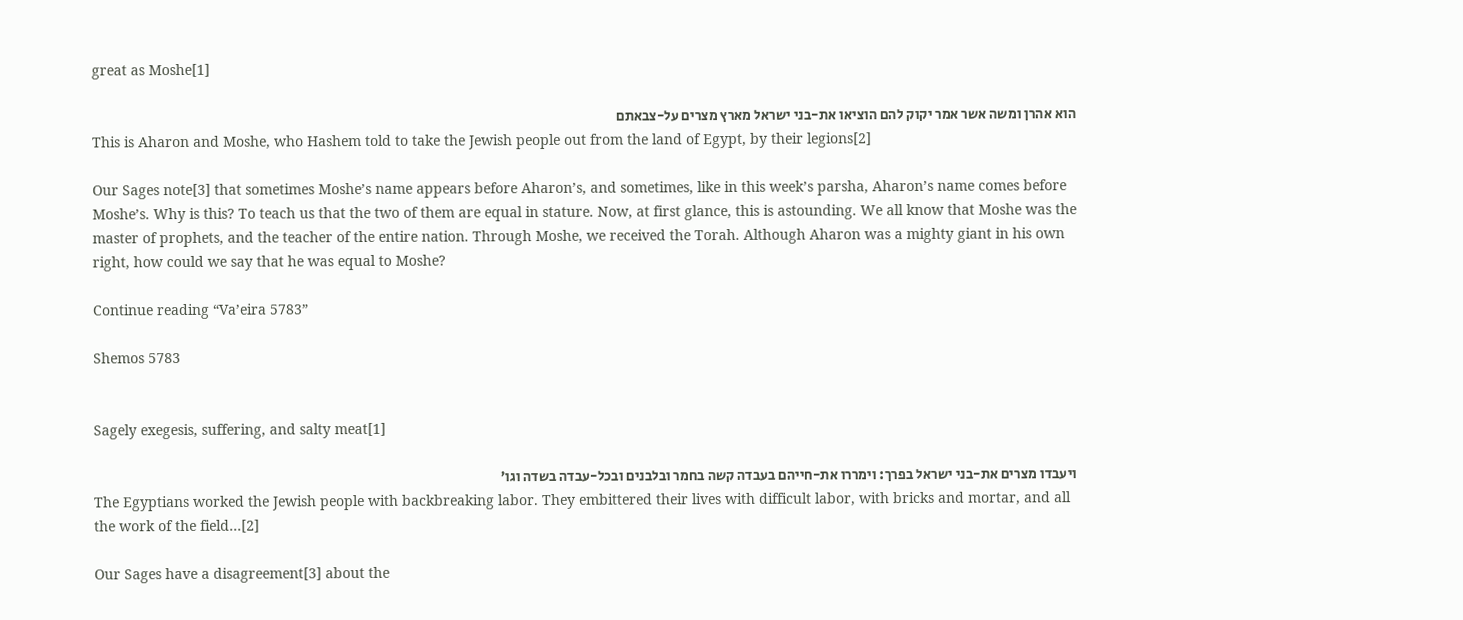great as Moshe[1]

הוא אהרן ומשה אשר אמר יקוק להם הוציאו את-בני ישראל מארץ מצרים על-צבאתם
This is Aharon and Moshe, who Hashem told to take the Jewish people out from the land of Egypt, by their legions[2]

Our Sages note[3] that sometimes Moshe’s name appears before Aharon’s, and sometimes, like in this week’s parsha, Aharon’s name comes before Moshe’s. Why is this? To teach us that the two of them are equal in stature. Now, at first glance, this is astounding. We all know that Moshe was the master of prophets, and the teacher of the entire nation. Through Moshe, we received the Torah. Although Aharon was a mighty giant in his own right, how could we say that he was equal to Moshe?

Continue reading “Va’eira 5783”

Shemos 5783


Sagely exegesis, suffering, and salty meat[1]

ויעבדו מצרים את-בני ישראל בפרך: וימררו את-חייהם בעבדה קשה בחמר ובלבנים ובכל-עבדה בשדה וגו’
The Egyptians worked the Jewish people with backbreaking labor. They embittered their lives with difficult labor, with bricks and mortar, and all the work of the field…[2]

Our Sages have a disagreement[3] about the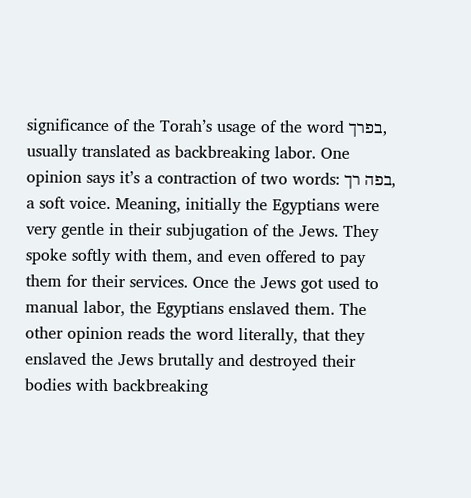significance of the Torah’s usage of the word בפרך, usually translated as backbreaking labor. One opinion says it’s a contraction of two words: בפה רך, a soft voice. Meaning, initially the Egyptians were very gentle in their subjugation of the Jews. They spoke softly with them, and even offered to pay them for their services. Once the Jews got used to manual labor, the Egyptians enslaved them. The other opinion reads the word literally, that they enslaved the Jews brutally and destroyed their bodies with backbreaking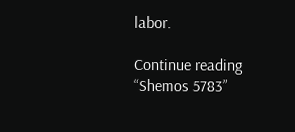labor.

Continue reading “Shemos 5783”